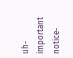uh- important notice-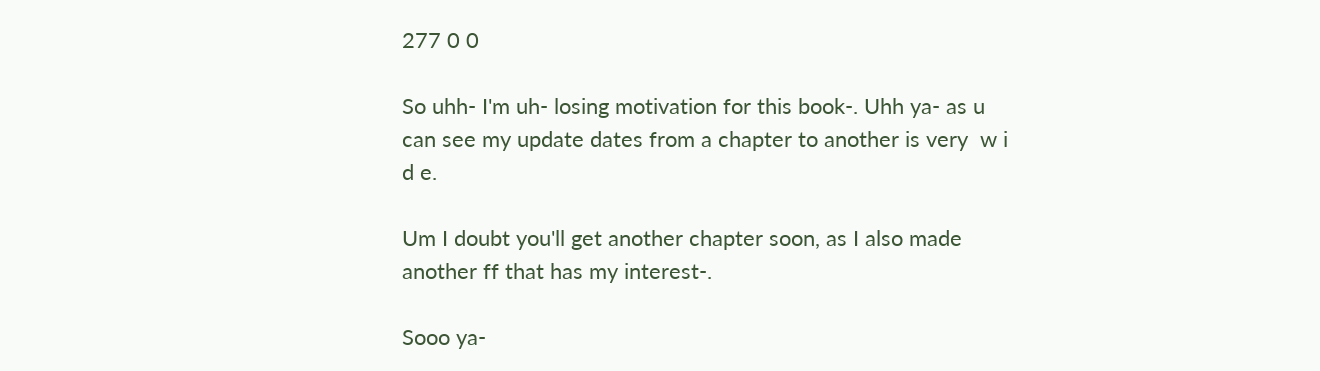277 0 0

So uhh- I'm uh- losing motivation for this book-. Uhh ya- as u can see my update dates from a chapter to another is very  w i d e.

Um I doubt you'll get another chapter soon, as I also made another ff that has my interest-.

Sooo ya-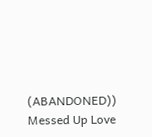(ABANDONED)) Messed Up Love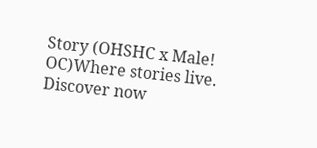Story (OHSHC x Male! OC)Where stories live. Discover now